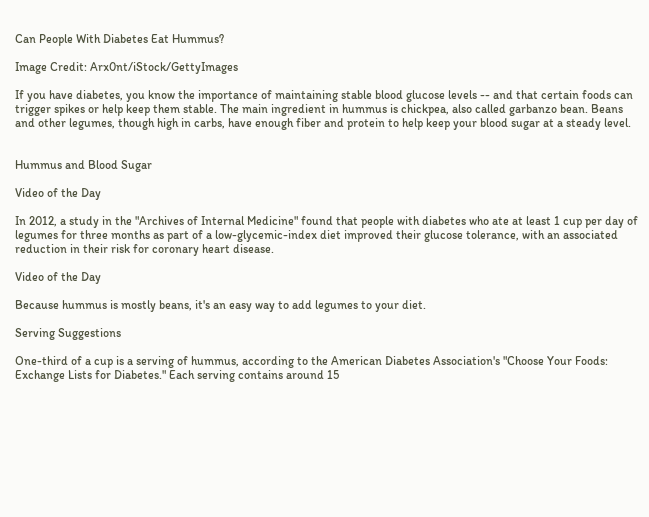Can People With Diabetes Eat Hummus?

Image Credit: Arx0nt/iStock/GettyImages

If you have diabetes, you know the importance of maintaining stable blood glucose levels -- and that certain foods can trigger spikes or help keep them stable. The main ingredient in hummus is chickpea, also called garbanzo bean. Beans and other legumes, though high in carbs, have enough fiber and protein to help keep your blood sugar at a steady level.


Hummus and Blood Sugar

Video of the Day

In 2012, a study in the "Archives of Internal Medicine" found that people with diabetes who ate at least 1 cup per day of legumes for three months as part of a low-glycemic-index diet improved their glucose tolerance, with an associated reduction in their risk for coronary heart disease.

Video of the Day

Because hummus is mostly beans, it's an easy way to add legumes to your diet.

Serving Suggestions

One-third of a cup is a serving of hummus, according to the American Diabetes Association's "Choose Your Foods: Exchange Lists for Diabetes." Each serving contains around 15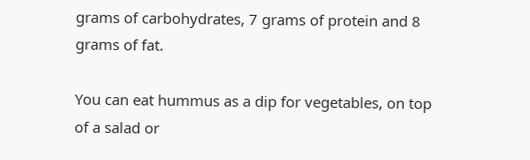grams of carbohydrates, 7 grams of protein and 8 grams of fat.

You can eat hummus as a dip for vegetables, on top of a salad or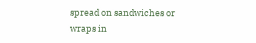spread on sandwiches or wraps in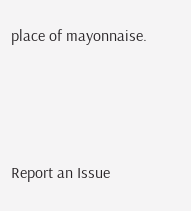place of mayonnaise.




Report an Issue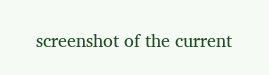screenshot of the current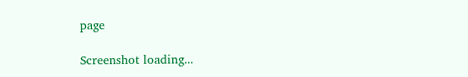page

Screenshot loading...